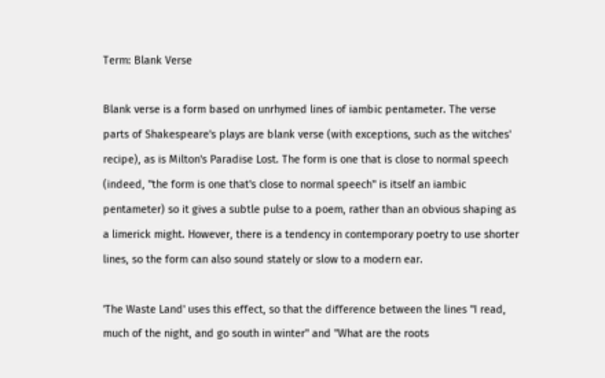Term: Blank Verse

Blank verse is a form based on unrhymed lines of iambic pentameter. The verse parts of Shakespeare's plays are blank verse (with exceptions, such as the witches' recipe), as is Milton's Paradise Lost. The form is one that is close to normal speech (indeed, "the form is one that's close to normal speech" is itself an iambic pentameter) so it gives a subtle pulse to a poem, rather than an obvious shaping as a limerick might. However, there is a tendency in contemporary poetry to use shorter lines, so the form can also sound stately or slow to a modern ear.

'The Waste Land' uses this effect, so that the difference between the lines "I read, much of the night, and go south in winter" and "What are the roots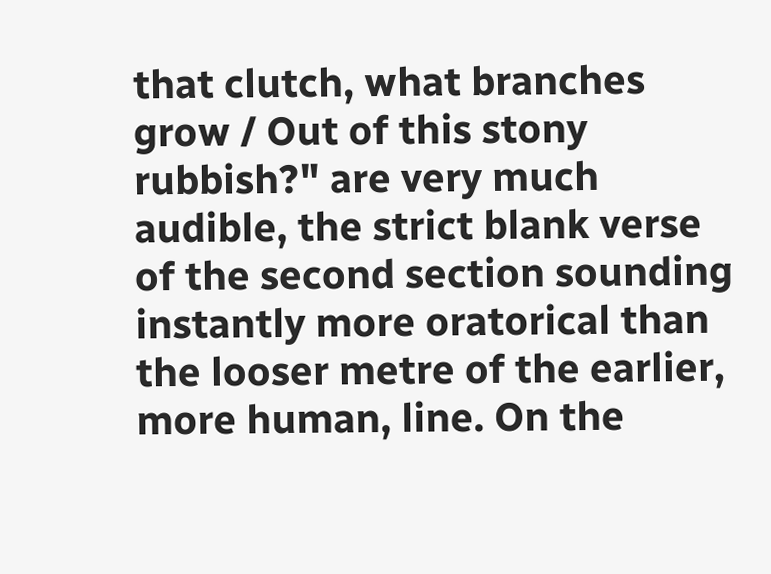that clutch, what branches grow / Out of this stony rubbish?" are very much audible, the strict blank verse of the second section sounding instantly more oratorical than the looser metre of the earlier, more human, line. On the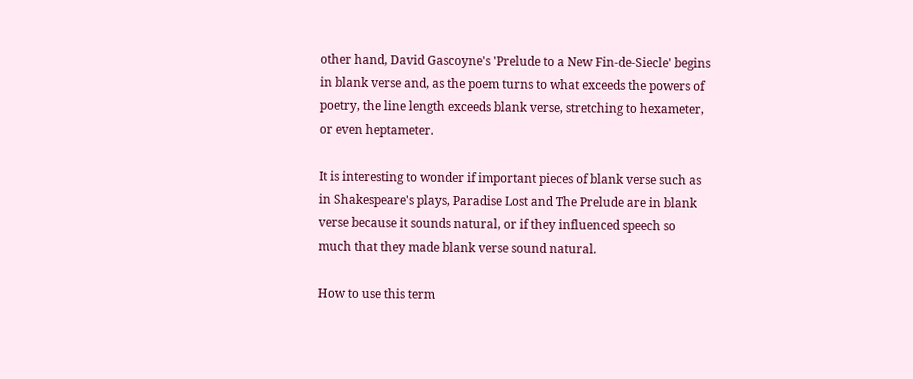other hand, David Gascoyne's 'Prelude to a New Fin-de-Siecle' begins in blank verse and, as the poem turns to what exceeds the powers of poetry, the line length exceeds blank verse, stretching to hexameter, or even heptameter.

It is interesting to wonder if important pieces of blank verse such as in Shakespeare's plays, Paradise Lost and The Prelude are in blank verse because it sounds natural, or if they influenced speech so much that they made blank verse sound natural.

How to use this term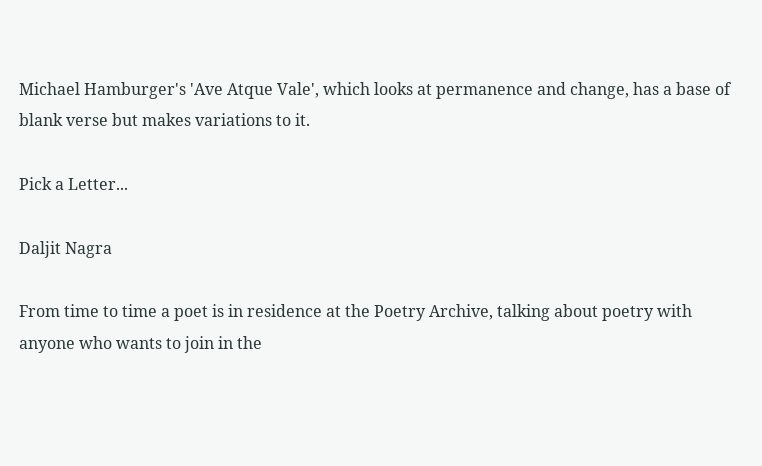Michael Hamburger's 'Ave Atque Vale', which looks at permanence and change, has a base of blank verse but makes variations to it.

Pick a Letter...

Daljit Nagra

From time to time a poet is in residence at the Poetry Archive, talking about poetry with anyone who wants to join in the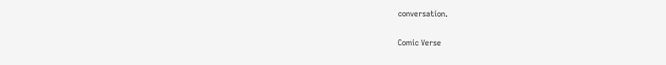conversation.

Comic Verse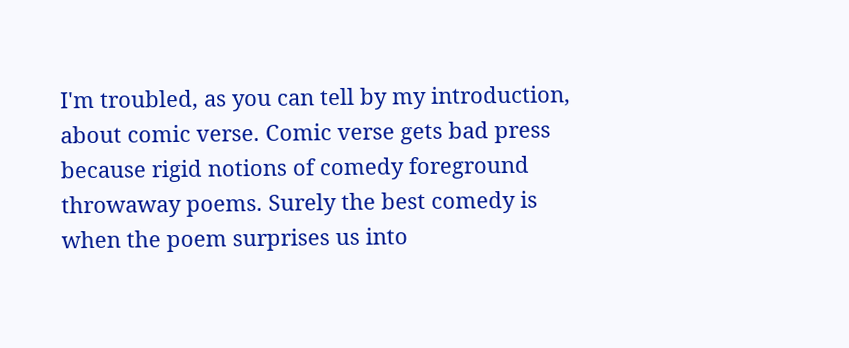I'm troubled, as you can tell by my introduction, about comic verse. Comic verse gets bad press because rigid notions of comedy foreground throwaway poems. Surely the best comedy is when the poem surprises us into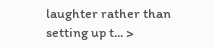laughter rather than setting up t... >